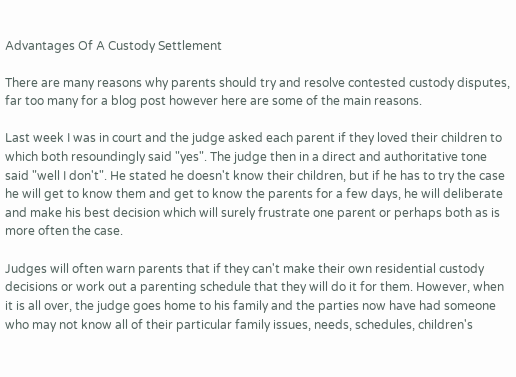Advantages Of A Custody Settlement

There are many reasons why parents should try and resolve contested custody disputes, far too many for a blog post however here are some of the main reasons.

Last week I was in court and the judge asked each parent if they loved their children to which both resoundingly said "yes". The judge then in a direct and authoritative tone said "well I don't". He stated he doesn't know their children, but if he has to try the case he will get to know them and get to know the parents for a few days, he will deliberate and make his best decision which will surely frustrate one parent or perhaps both as is more often the case.

Judges will often warn parents that if they can't make their own residential custody decisions or work out a parenting schedule that they will do it for them. However, when it is all over, the judge goes home to his family and the parties now have had someone who may not know all of their particular family issues, needs, schedules, children's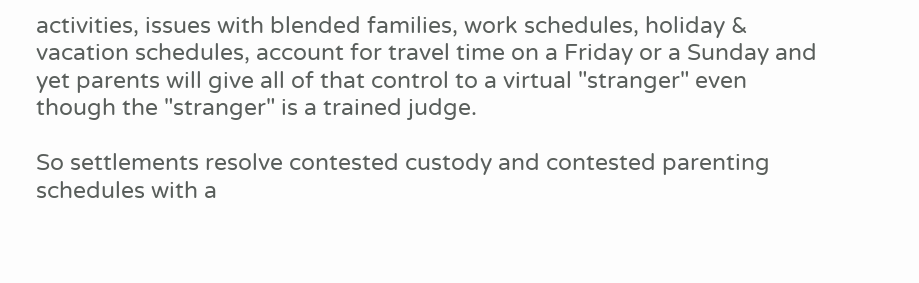activities, issues with blended families, work schedules, holiday & vacation schedules, account for travel time on a Friday or a Sunday and yet parents will give all of that control to a virtual "stranger" even though the "stranger" is a trained judge.

So settlements resolve contested custody and contested parenting schedules with a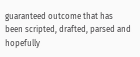guaranteed outcome that has been scripted, drafted, parsed and hopefully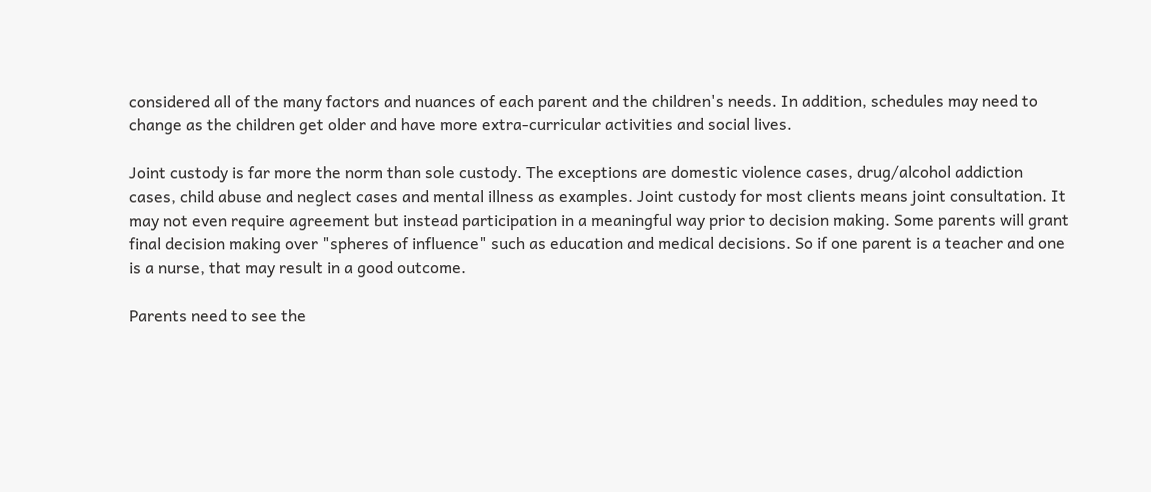considered all of the many factors and nuances of each parent and the children's needs. In addition, schedules may need to change as the children get older and have more extra-curricular activities and social lives.

Joint custody is far more the norm than sole custody. The exceptions are domestic violence cases, drug/alcohol addiction cases, child abuse and neglect cases and mental illness as examples. Joint custody for most clients means joint consultation. It may not even require agreement but instead participation in a meaningful way prior to decision making. Some parents will grant final decision making over "spheres of influence" such as education and medical decisions. So if one parent is a teacher and one is a nurse, that may result in a good outcome.

Parents need to see the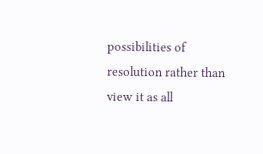possibilities of resolution rather than view it as all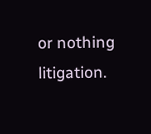or nothing litigation.